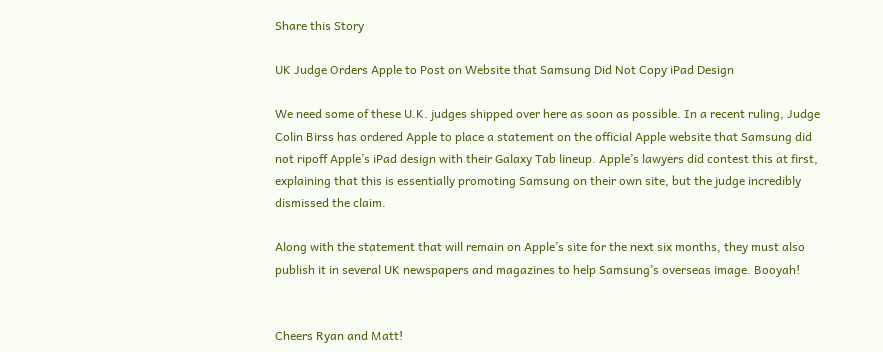Share this Story

UK Judge Orders Apple to Post on Website that Samsung Did Not Copy iPad Design

We need some of these U.K. judges shipped over here as soon as possible. In a recent ruling, Judge Colin Birss has ordered Apple to place a statement on the official Apple website that Samsung did not ripoff Apple’s iPad design with their Galaxy Tab lineup. Apple’s lawyers did contest this at first, explaining that this is essentially promoting Samsung on their own site, but the judge incredibly dismissed the claim.

Along with the statement that will remain on Apple’s site for the next six months, they must also publish it in several UK newspapers and magazines to help Samsung’s overseas image. Booyah!


Cheers Ryan and Matt!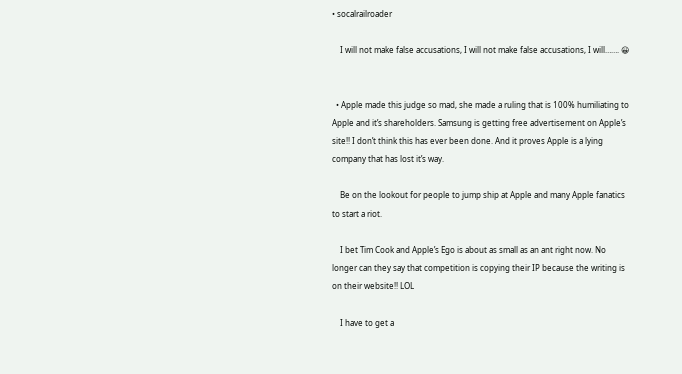• socalrailroader

    I will not make false accusations, I will not make false accusations, I will……. 😀


  • Apple made this judge so mad, she made a ruling that is 100% humiliating to Apple and it’s shareholders. Samsung is getting free advertisement on Apple’s site!! I don’t think this has ever been done. And it proves Apple is a lying company that has lost it’s way.

    Be on the lookout for people to jump ship at Apple and many Apple fanatics to start a riot.

    I bet Tim Cook and Apple’s Ego is about as small as an ant right now. No longer can they say that competition is copying their IP because the writing is on their website!! LOL

    I have to get a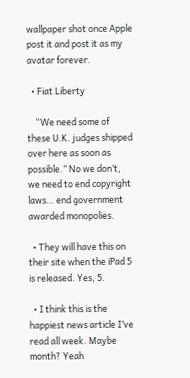wallpaper shot once Apple post it and post it as my avatar forever.

  • Fiat Liberty

    “We need some of these U.K. judges shipped over here as soon as possible.” No we don’t, we need to end copyright laws… end government awarded monopolies.

  • They will have this on their site when the iPad 5 is released. Yes, 5.

  • I think this is the happiest news article I’ve read all week. Maybe month? Yeah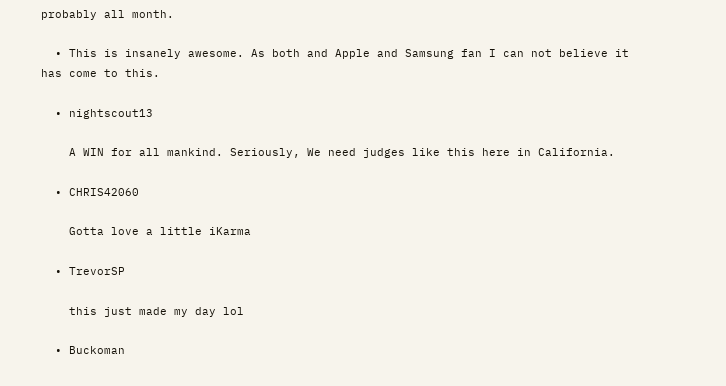probably all month.

  • This is insanely awesome. As both and Apple and Samsung fan I can not believe it has come to this.

  • nightscout13

    A WIN for all mankind. Seriously, We need judges like this here in California.

  • CHRIS42060

    Gotta love a little iKarma

  • TrevorSP

    this just made my day lol

  • Buckoman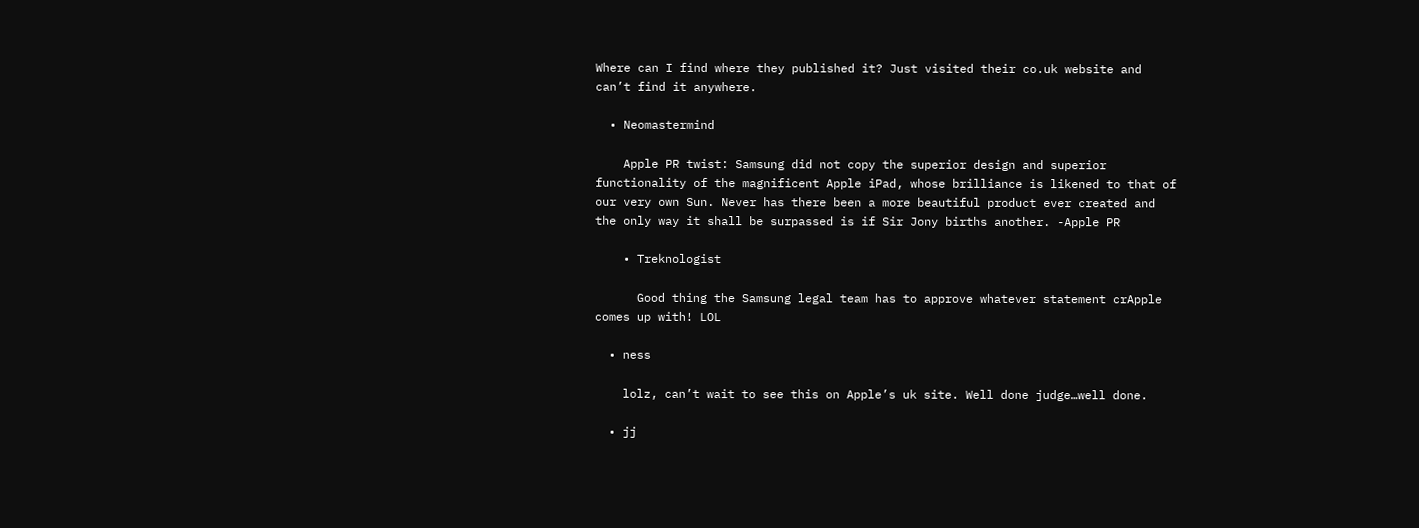Where can I find where they published it? Just visited their co.uk website and can’t find it anywhere.

  • Neomastermind

    Apple PR twist: Samsung did not copy the superior design and superior functionality of the magnificent Apple iPad, whose brilliance is likened to that of our very own Sun. Never has there been a more beautiful product ever created and the only way it shall be surpassed is if Sir Jony births another. -Apple PR

    • Treknologist

      Good thing the Samsung legal team has to approve whatever statement crApple comes up with! LOL

  • ness

    lolz, can’t wait to see this on Apple’s uk site. Well done judge…well done.

  • jj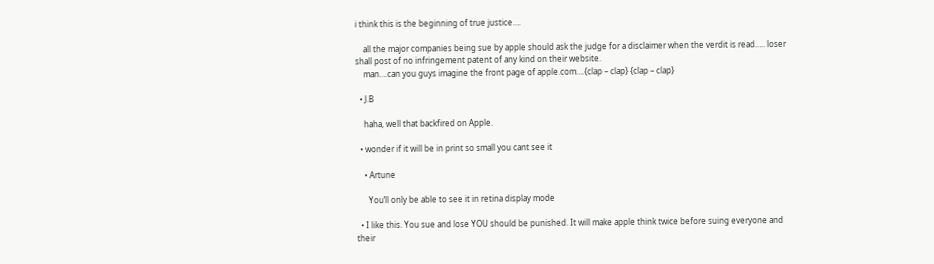i think this is the beginning of true justice….

    all the major companies being sue by apple should ask the judge for a disclaimer when the verdit is read….. loser shall post of no infringement patent of any kind on their website.
    man….can you guys imagine the front page of apple.com….{clap – clap} {clap – clap}

  • J.B

    haha, well that backfired on Apple.

  • wonder if it will be in print so small you cant see it

    • Artune

      You’ll only be able to see it in retina display mode

  • I like this. You sue and lose YOU should be punished. It will make apple think twice before suing everyone and their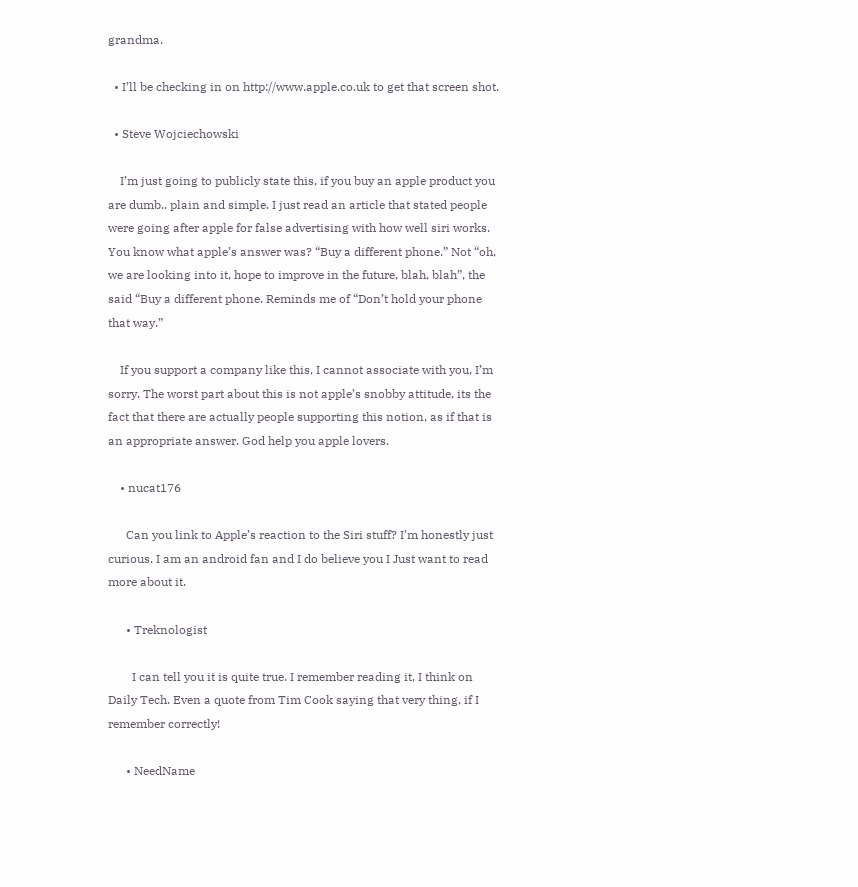grandma.

  • I’ll be checking in on http://www.apple.co.uk to get that screen shot.

  • Steve Wojciechowski

    I’m just going to publicly state this, if you buy an apple product you are dumb.. plain and simple. I just read an article that stated people were going after apple for false advertising with how well siri works. You know what apple’s answer was? “Buy a different phone.” Not “oh, we are looking into it, hope to improve in the future, blah, blah”, the said “Buy a different phone. Reminds me of “Don’t hold your phone that way.”

    If you support a company like this, I cannot associate with you, I’m sorry. The worst part about this is not apple’s snobby attitude, its the fact that there are actually people supporting this notion, as if that is an appropriate answer. God help you apple lovers.

    • nucat176

      Can you link to Apple’s reaction to the Siri stuff? I’m honestly just curious. I am an android fan and I do believe you I Just want to read more about it.

      • Treknologist

        I can tell you it is quite true. I remember reading it, I think on Daily Tech. Even a quote from Tim Cook saying that very thing, if I remember correctly!

      • NeedName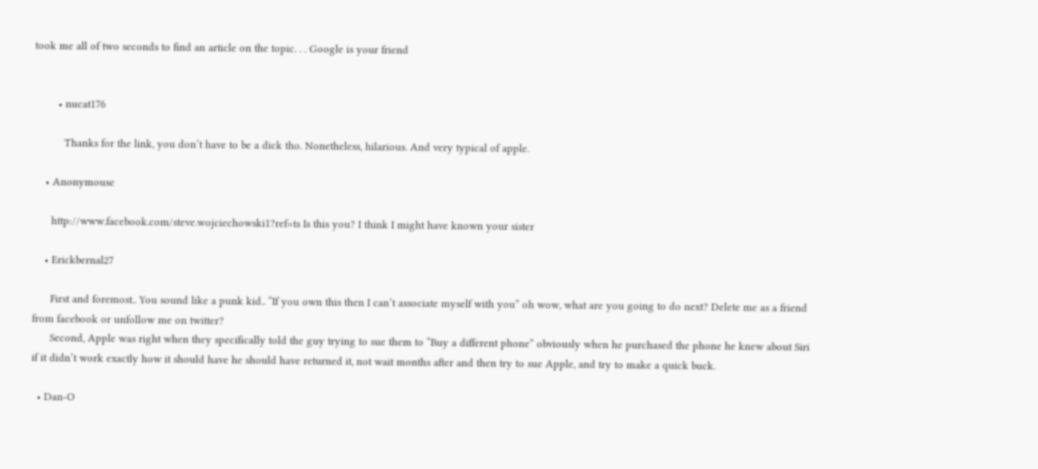took me all of two seconds to find an article on the topic. . . Google is your friend


        • nucat176

          Thanks for the link, you don’t have to be a dick tho. Nonetheless, hilarious. And very typical of apple.

    • Anonymouse

      http://www.facebook.com/steve.wojciechowski1?ref=ts Is this you? I think I might have known your sister

    • Erickbernal27

      First and foremost.. You sound like a punk kid.. “If you own this then I can’t associate myself with you” oh wow, what are you going to do next? Delete me as a friend from facebook or unfollow me on twitter?
      Second, Apple was right when they specifically told the guy trying to sue them to “Buy a different phone” obviously when he purchased the phone he knew about Siri if it didn’t work exactly how it should have he should have returned it, not wait months after and then try to sue Apple, and try to make a quick buck.

  • Dan-O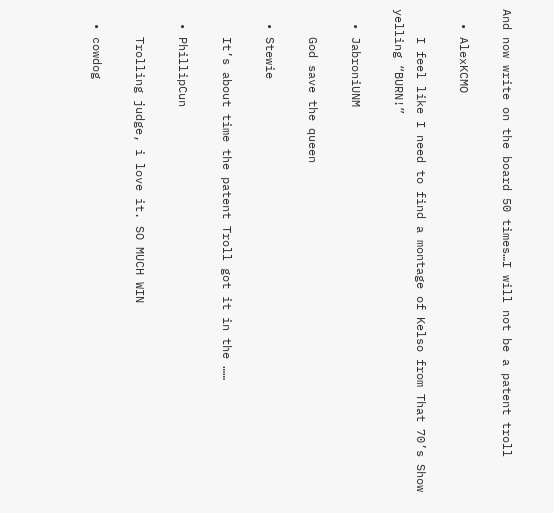And now write on the board 50 times…I will not be a patent troll

  • AlexKCMO

    I feel like I need to find a montage of Kelso from That 70’s Show yelling “BURN!”

  • JabroniUNM

    God save the queen

  • Stewie

    It’s about time the patent Troll got it in the ……

  • PhillipCun

    Trolling judge, i love it. SO MUCH WIN

  • cowdog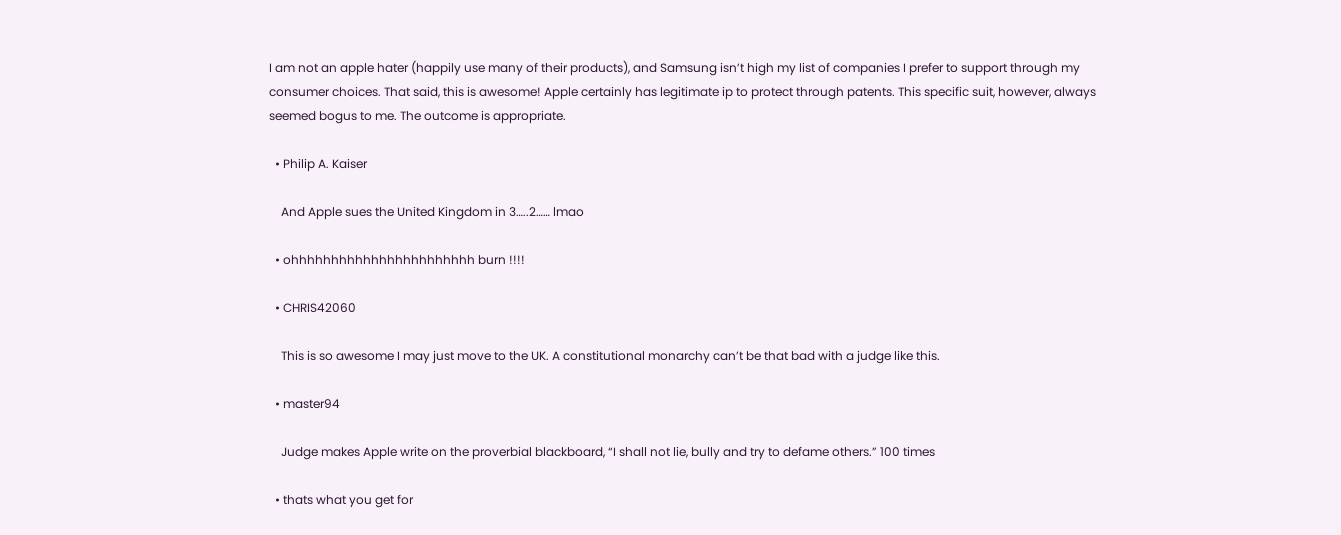I am not an apple hater (happily use many of their products), and Samsung isn’t high my list of companies I prefer to support through my consumer choices. That said, this is awesome! Apple certainly has legitimate ip to protect through patents. This specific suit, however, always seemed bogus to me. The outcome is appropriate.

  • Philip A. Kaiser

    And Apple sues the United Kingdom in 3…..2…… lmao

  • ohhhhhhhhhhhhhhhhhhhhhhh burn !!!!

  • CHRIS42060

    This is so awesome I may just move to the UK. A constitutional monarchy can’t be that bad with a judge like this.

  • master94

    Judge makes Apple write on the proverbial blackboard, “I shall not lie, bully and try to defame others.” 100 times

  • thats what you get for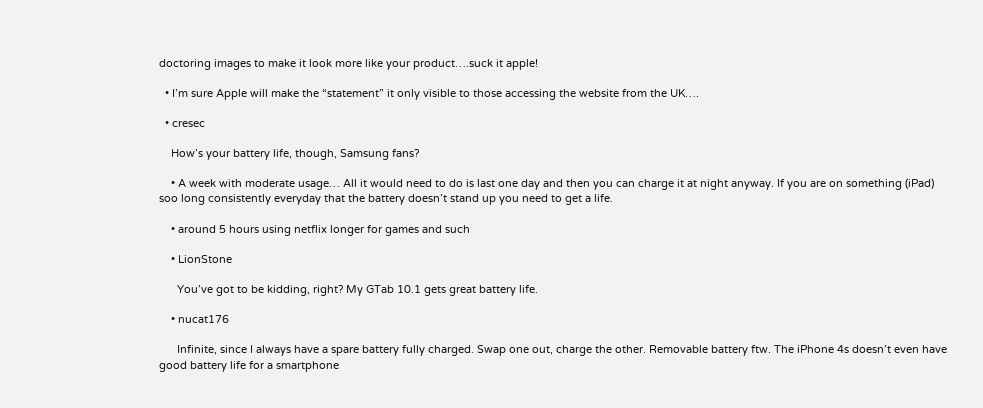doctoring images to make it look more like your product….suck it apple!

  • I’m sure Apple will make the “statement” it only visible to those accessing the website from the UK….

  • cresec

    How’s your battery life, though, Samsung fans?

    • A week with moderate usage… All it would need to do is last one day and then you can charge it at night anyway. If you are on something (iPad) soo long consistently everyday that the battery doesn’t stand up you need to get a life.

    • around 5 hours using netflix longer for games and such

    • LionStone

      You’ve got to be kidding, right? My GTab 10.1 gets great battery life.

    • nucat176

      Infinite, since I always have a spare battery fully charged. Swap one out, charge the other. Removable battery ftw. The iPhone 4s doesn’t even have good battery life for a smartphone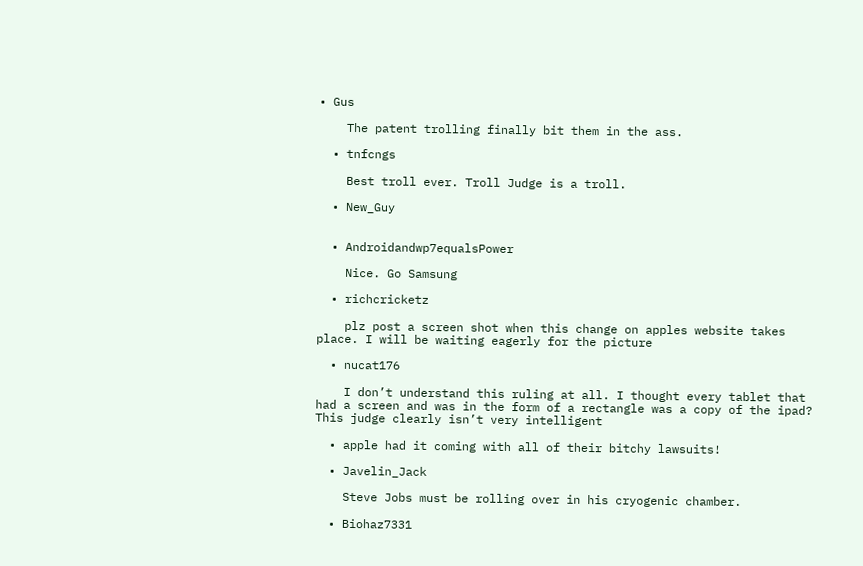• Gus

    The patent trolling finally bit them in the ass.

  • tnfcngs

    Best troll ever. Troll Judge is a troll.

  • New_Guy


  • Androidandwp7equalsPower

    Nice. Go Samsung

  • richcricketz

    plz post a screen shot when this change on apples website takes place. I will be waiting eagerly for the picture

  • nucat176

    I don’t understand this ruling at all. I thought every tablet that had a screen and was in the form of a rectangle was a copy of the ipad? This judge clearly isn’t very intelligent

  • apple had it coming with all of their bitchy lawsuits!

  • Javelin_Jack

    Steve Jobs must be rolling over in his cryogenic chamber.

  • Biohaz7331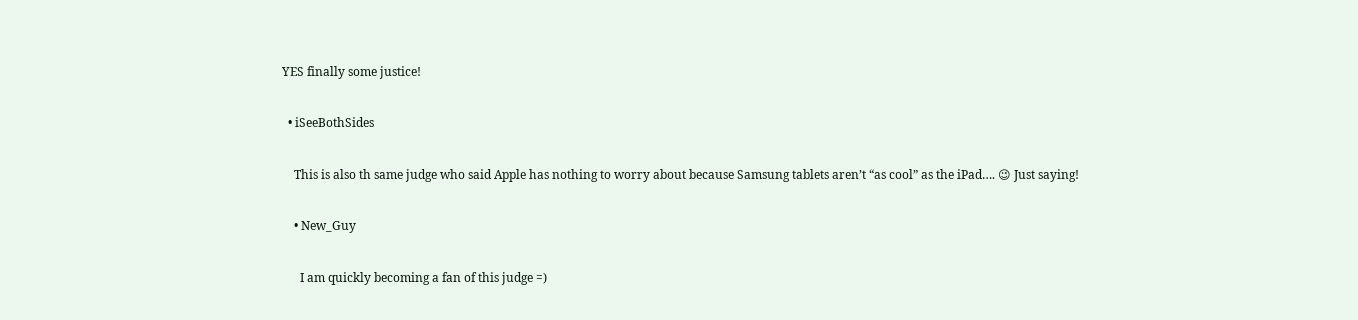YES finally some justice!

  • iSeeBothSides

    This is also th same judge who said Apple has nothing to worry about because Samsung tablets aren’t “as cool” as the iPad…. 😉 Just saying!

    • New_Guy

      I am quickly becoming a fan of this judge =)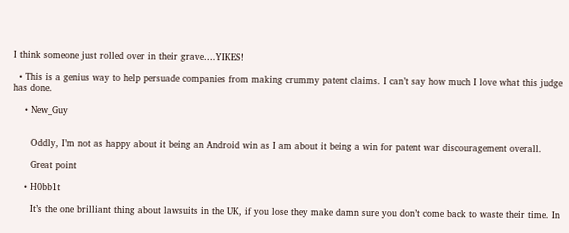I think someone just rolled over in their grave….YIKES!

  • This is a genius way to help persuade companies from making crummy patent claims. I can’t say how much I love what this judge has done.

    • New_Guy


      Oddly, I’m not as happy about it being an Android win as I am about it being a win for patent war discouragement overall.

      Great point

    • H0bb1t

      It’s the one brilliant thing about lawsuits in the UK, if you lose they make damn sure you don’t come back to waste their time. In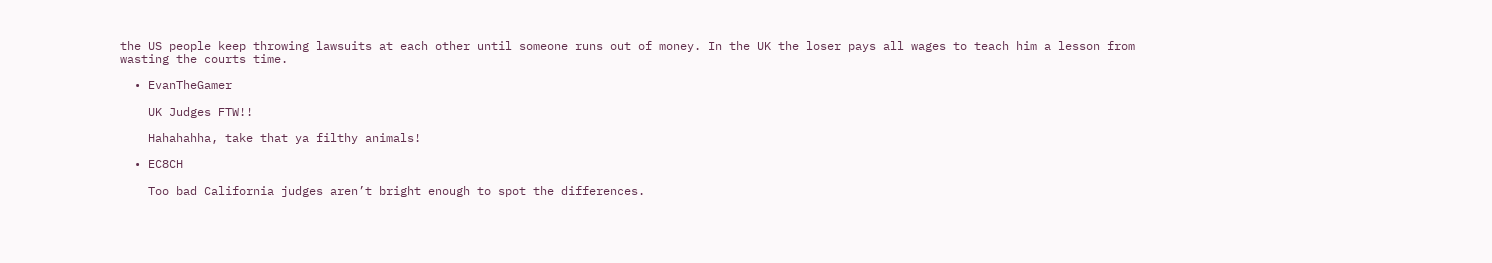the US people keep throwing lawsuits at each other until someone runs out of money. In the UK the loser pays all wages to teach him a lesson from wasting the courts time.

  • EvanTheGamer

    UK Judges FTW!!

    Hahahahha, take that ya filthy animals!

  • EC8CH

    Too bad California judges aren’t bright enough to spot the differences.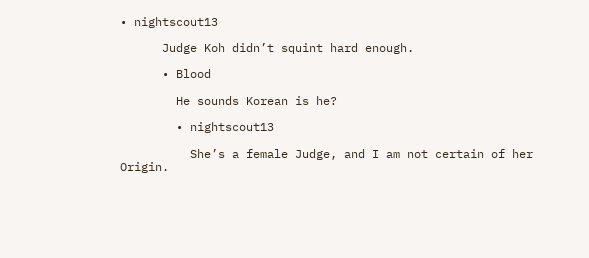• nightscout13

      Judge Koh didn’t squint hard enough.

      • Blood

        He sounds Korean is he?

        • nightscout13

          She’s a female Judge, and I am not certain of her Origin.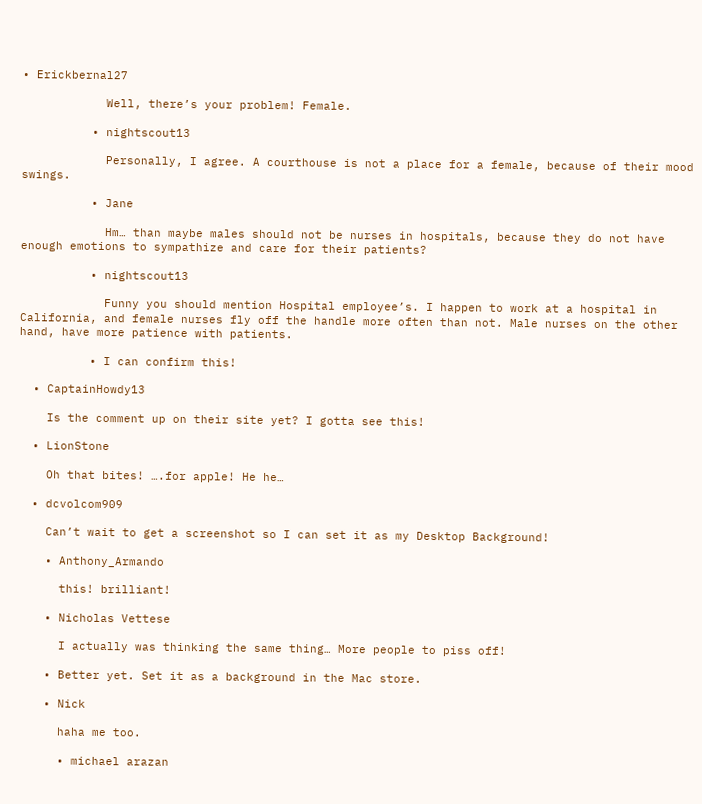• Erickbernal27

            Well, there’s your problem! Female.

          • nightscout13

            Personally, I agree. A courthouse is not a place for a female, because of their mood swings.

          • Jane

            Hm… than maybe males should not be nurses in hospitals, because they do not have enough emotions to sympathize and care for their patients?

          • nightscout13

            Funny you should mention Hospital employee’s. I happen to work at a hospital in California, and female nurses fly off the handle more often than not. Male nurses on the other hand, have more patience with patients.

          • I can confirm this!

  • CaptainHowdy13

    Is the comment up on their site yet? I gotta see this!

  • LionStone

    Oh that bites! ….for apple! He he…

  • dcvolcom909

    Can’t wait to get a screenshot so I can set it as my Desktop Background!

    • Anthony_Armando

      this! brilliant!

    • Nicholas Vettese

      I actually was thinking the same thing… More people to piss off!

    • Better yet. Set it as a background in the Mac store.

    • Nick

      haha me too.

      • michael arazan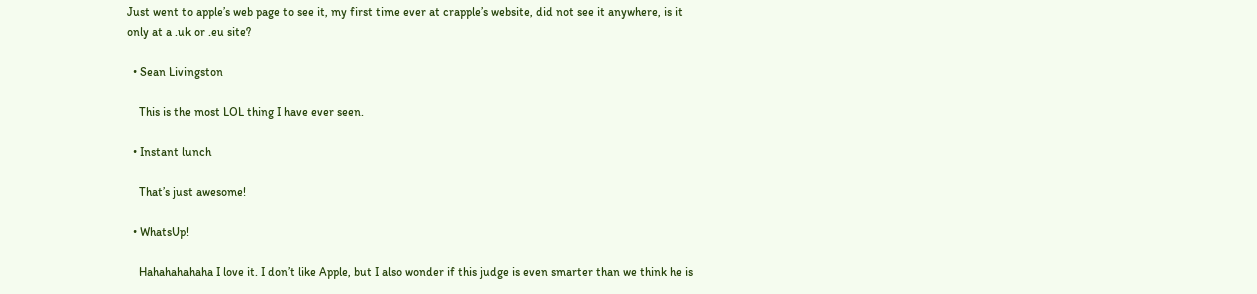Just went to apple’s web page to see it, my first time ever at crapple’s website, did not see it anywhere, is it only at a .uk or .eu site?

  • Sean Livingston

    This is the most LOL thing I have ever seen.

  • Instant lunch

    That’s just awesome!

  • WhatsUp!

    Hahahahahaha I love it. I don’t like Apple, but I also wonder if this judge is even smarter than we think he is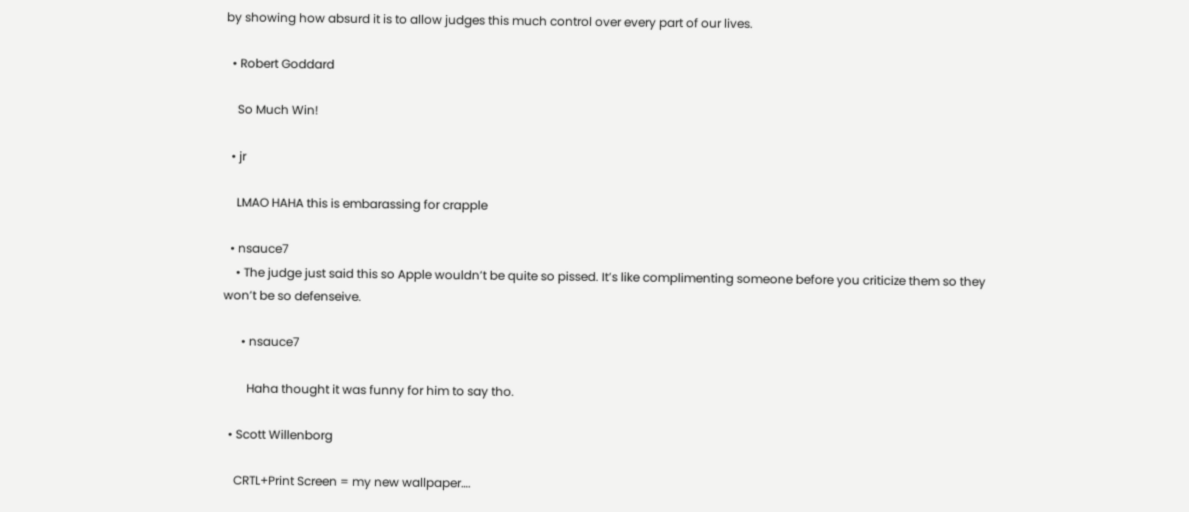by showing how absurd it is to allow judges this much control over every part of our lives.

  • Robert Goddard

    So Much Win!

  • jr

    LMAO HAHA this is embarassing for crapple

  • nsauce7
    • The judge just said this so Apple wouldn’t be quite so pissed. It’s like complimenting someone before you criticize them so they won’t be so defenseive.

      • nsauce7

        Haha thought it was funny for him to say tho.

  • Scott Willenborg

    CRTL+Print Screen = my new wallpaper….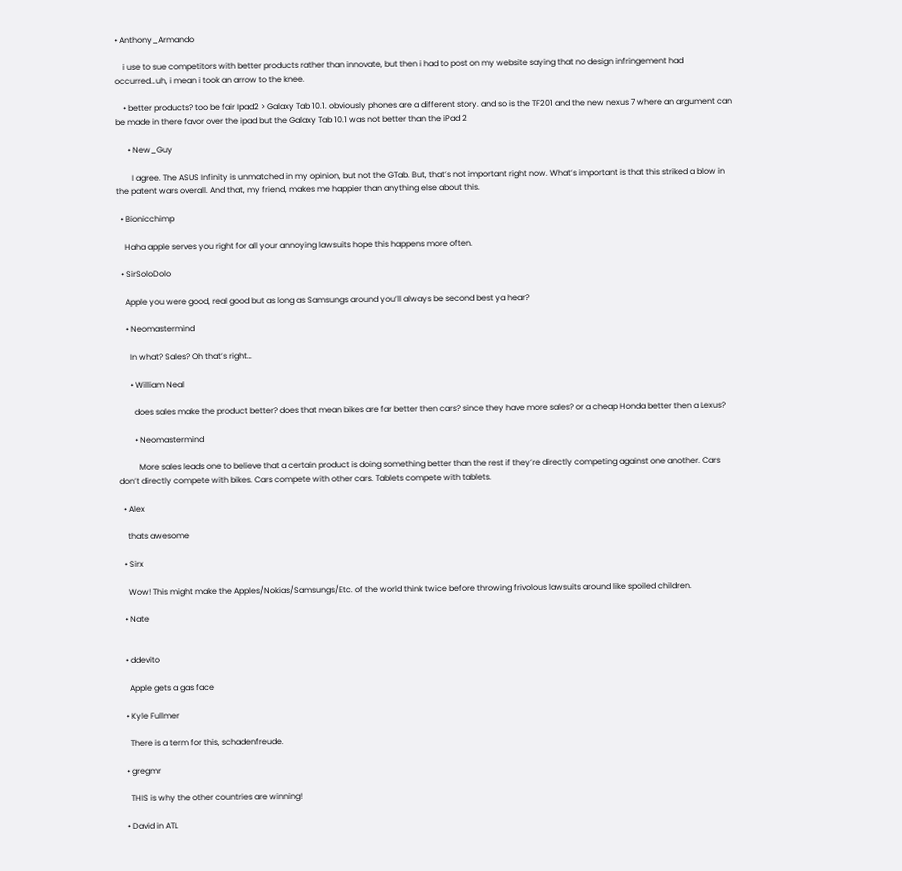• Anthony_Armando

    i use to sue competitors with better products rather than innovate, but then i had to post on my website saying that no design infringement had occurred…uh, i mean i took an arrow to the knee.

    • better products? too be fair Ipad2 > Galaxy Tab 10.1. obviously phones are a different story. and so is the TF201 and the new nexus 7 where an argument can be made in there favor over the ipad but the Galaxy Tab 10.1 was not better than the iPad 2

      • New_Guy

        I agree. The ASUS Infinity is unmatched in my opinion, but not the GTab. But, that’s not important right now. What’s important is that this striked a blow in the patent wars overall. And that, my friend, makes me happier than anything else about this.

  • Bionicchimp

    Haha apple serves you right for all your annoying lawsuits hope this happens more often.

  • SirSoloDolo

    Apple you were good, real good but as long as Samsungs around you’ll always be second best ya hear?

    • Neomastermind

      In what? Sales? Oh that’s right…

      • William Neal

        does sales make the product better? does that mean bikes are far better then cars? since they have more sales? or a cheap Honda better then a Lexus?

        • Neomastermind

          More sales leads one to believe that a certain product is doing something better than the rest if they’re directly competing against one another. Cars don’t directly compete with bikes. Cars compete with other cars. Tablets compete with tablets.

  • Alex

    thats awesome

  • Sirx

    Wow! This might make the Apples/Nokias/Samsungs/Etc. of the world think twice before throwing frivolous lawsuits around like spoiled children.

  • Nate


  • ddevito

    Apple gets a gas face

  • Kyle Fullmer

    There is a term for this, schadenfreude.

  • gregmr

    THIS is why the other countries are winning!

  • David in ATL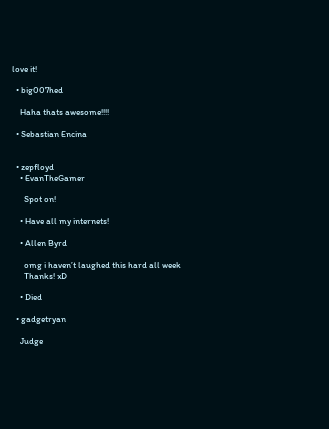love it!

  • big007hed

    Haha thats awesome!!!!

  • Sebastian Encina


  • zepfloyd
    • EvanTheGamer

      Spot on!

    • Have all my internets!

    • Allen Byrd

      omg i haven’t laughed this hard all week
      Thanks! xD

    • Died

  • gadgetryan

    Judge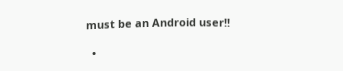must be an Android user!!

  •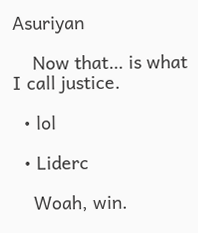Asuriyan

    Now that… is what I call justice.

  • lol

  • Liderc

    Woah, win.